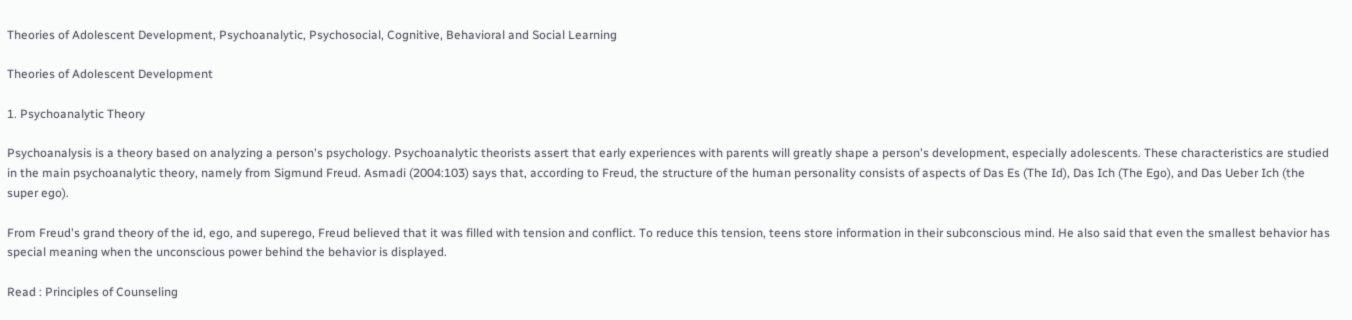Theories of Adolescent Development, Psychoanalytic, Psychosocial, Cognitive, Behavioral and Social Learning

Theories of Adolescent Development

1. Psychoanalytic Theory

Psychoanalysis is a theory based on analyzing a person's psychology. Psychoanalytic theorists assert that early experiences with parents will greatly shape a person's development, especially adolescents. These characteristics are studied in the main psychoanalytic theory, namely from Sigmund Freud. Asmadi (2004:103) says that, according to Freud, the structure of the human personality consists of aspects of Das Es (The Id), Das Ich (The Ego), and Das Ueber Ich (the super ego).

From Freud's grand theory of the id, ego, and superego, Freud believed that it was filled with tension and conflict. To reduce this tension, teens store information in their subconscious mind. He also said that even the smallest behavior has special meaning when the unconscious power behind the behavior is displayed.

Read : Principles of Counseling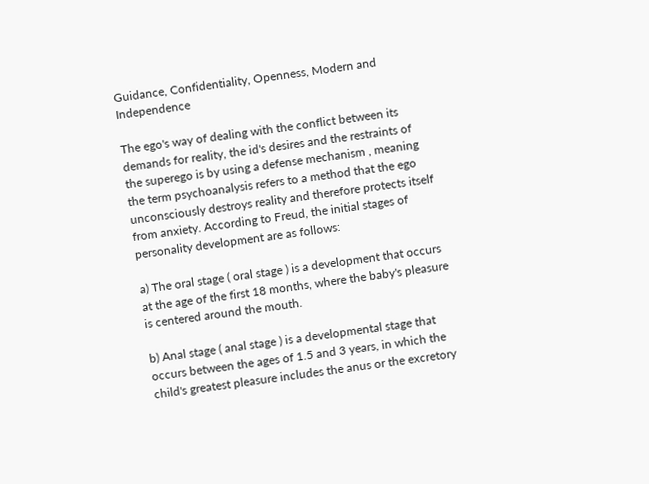Guidance, Confidentiality, Openness, Modern and Independence

The ego's way of dealing with the conflict between its demands for reality, the id's desires and the restraints of the superego is by using a defense mechanism , meaning the term psychoanalysis refers to a method that the ego unconsciously destroys reality and therefore protects itself from anxiety. According to Freud, the initial stages of personality development are as follows:

a) The oral stage ( oral stage ) is a development that occurs at the age of the first 18 months, where the baby's pleasure is centered around the mouth.

b) Anal stage ( anal stage ) is a developmental stage that occurs between the ages of 1.5 and 3 years, in which the child's greatest pleasure includes the anus or the excretory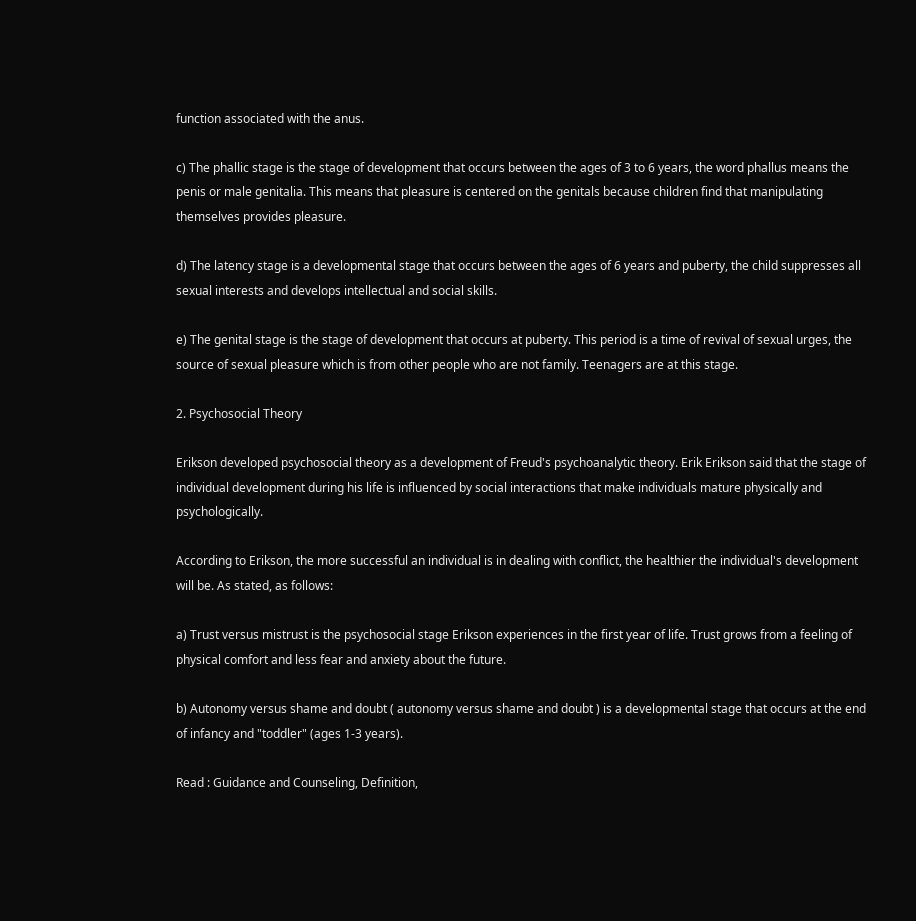function associated with the anus.

c) The phallic stage is the stage of development that occurs between the ages of 3 to 6 years, the word phallus means the penis or male genitalia. This means that pleasure is centered on the genitals because children find that manipulating themselves provides pleasure.

d) The latency stage is a developmental stage that occurs between the ages of 6 years and puberty, the child suppresses all sexual interests and develops intellectual and social skills.

e) The genital stage is the stage of development that occurs at puberty. This period is a time of revival of sexual urges, the source of sexual pleasure which is from other people who are not family. Teenagers are at this stage.

2. Psychosocial Theory

Erikson developed psychosocial theory as a development of Freud's psychoanalytic theory. Erik Erikson said that the stage of individual development during his life is influenced by social interactions that make individuals mature physically and psychologically.

According to Erikson, the more successful an individual is in dealing with conflict, the healthier the individual's development will be. As stated, as follows:

a) Trust versus mistrust is the psychosocial stage Erikson experiences in the first year of life. Trust grows from a feeling of physical comfort and less fear and anxiety about the future.

b) Autonomy versus shame and doubt ( autonomy versus shame and doubt ) is a developmental stage that occurs at the end of infancy and "toddler" (ages 1-3 years).

Read : Guidance and Counseling, Definition,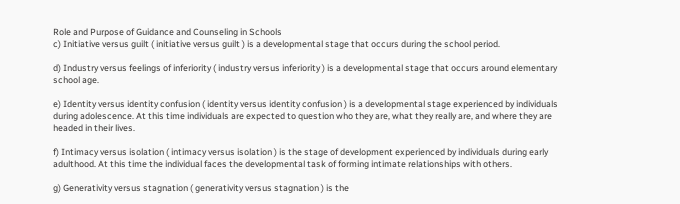Role and Purpose of Guidance and Counseling in Schools
c) Initiative versus guilt ( initiative versus guilt ) is a developmental stage that occurs during the school period.

d) Industry versus feelings of inferiority ( industry versus inferiority ) is a developmental stage that occurs around elementary school age.

e) Identity versus identity confusion ( identity versus identity confusion ) is a developmental stage experienced by individuals during adolescence. At this time individuals are expected to question who they are, what they really are, and where they are headed in their lives.

f) Intimacy versus isolation ( intimacy versus isolation ) is the stage of development experienced by individuals during early adulthood. At this time the individual faces the developmental task of forming intimate relationships with others.

g) Generativity versus stagnation ( generativity versus stagnation ) is the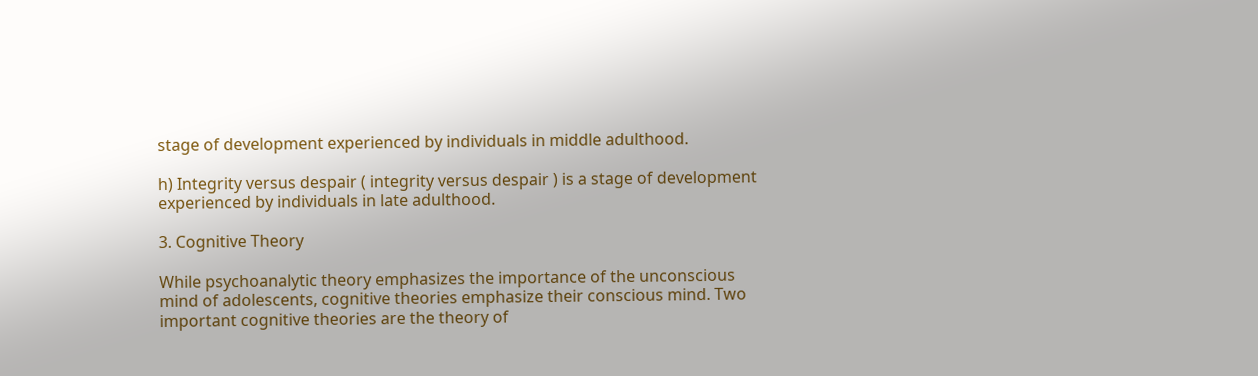stage of development experienced by individuals in middle adulthood.

h) Integrity versus despair ( integrity versus despair ) is a stage of development experienced by individuals in late adulthood.

3. Cognitive Theory

While psychoanalytic theory emphasizes the importance of the unconscious mind of adolescents, cognitive theories emphasize their conscious mind. Two important cognitive theories are the theory of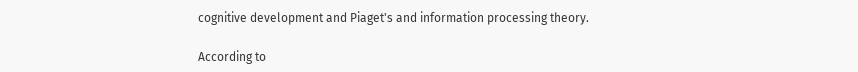cognitive development and Piaget's and information processing theory.

According to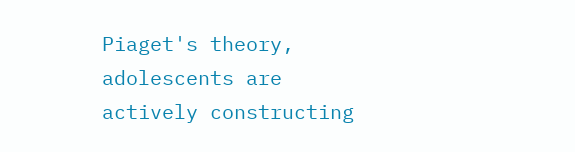Piaget's theory, adolescents are actively constructing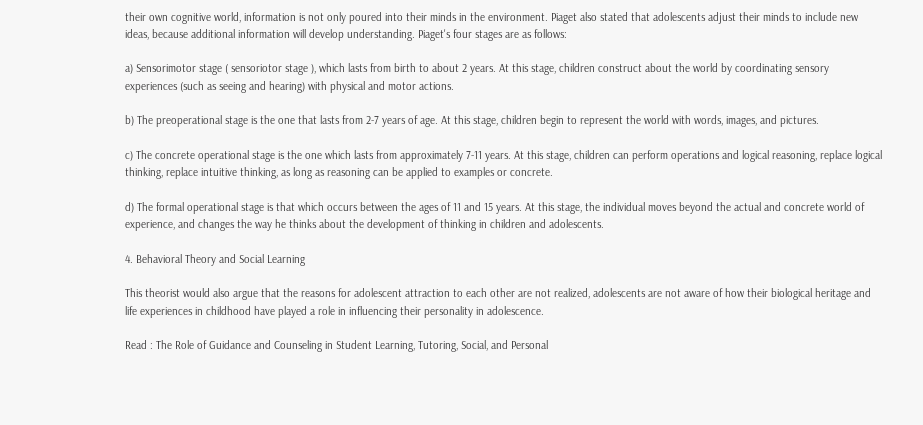their own cognitive world, information is not only poured into their minds in the environment. Piaget also stated that adolescents adjust their minds to include new ideas, because additional information will develop understanding. Piaget's four stages are as follows:

a) Sensorimotor stage ( sensoriotor stage ), which lasts from birth to about 2 years. At this stage, children construct about the world by coordinating sensory experiences (such as seeing and hearing) with physical and motor actions.

b) The preoperational stage is the one that lasts from 2-7 years of age. At this stage, children begin to represent the world with words, images, and pictures.

c) The concrete operational stage is the one which lasts from approximately 7-11 years. At this stage, children can perform operations and logical reasoning, replace logical thinking, replace intuitive thinking, as long as reasoning can be applied to examples or concrete.

d) The formal operational stage is that which occurs between the ages of 11 and 15 years. At this stage, the individual moves beyond the actual and concrete world of experience, and changes the way he thinks about the development of thinking in children and adolescents.

4. Behavioral Theory and Social Learning

This theorist would also argue that the reasons for adolescent attraction to each other are not realized, adolescents are not aware of how their biological heritage and life experiences in childhood have played a role in influencing their personality in adolescence.

Read : The Role of Guidance and Counseling in Student Learning, Tutoring, Social, and Personal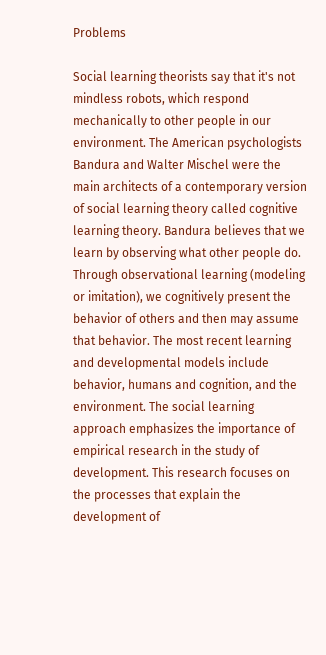Problems

Social learning theorists say that it's not mindless robots, which respond mechanically to other people in our environment. The American psychologists Bandura and Walter Mischel were the main architects of a contemporary version of social learning theory called cognitive learning theory. Bandura believes that we learn by observing what other people do. Through observational learning (modeling or imitation), we cognitively present the behavior of others and then may assume that behavior. The most recent learning and developmental models include behavior, humans and cognition, and the environment. The social learning approach emphasizes the importance of empirical research in the study of development. This research focuses on the processes that explain the development of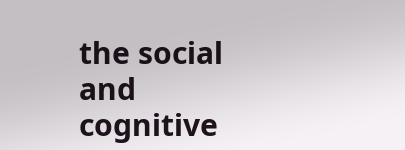the social and cognitive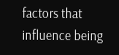factors that influence being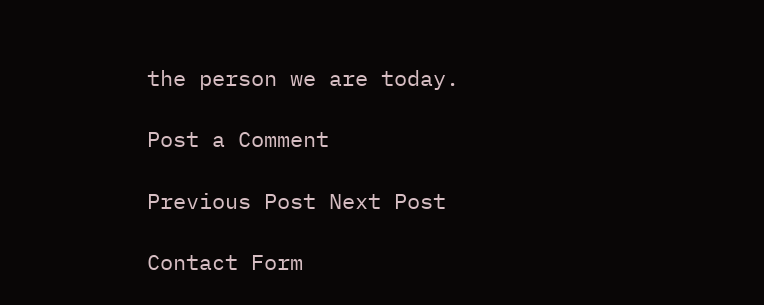the person we are today.

Post a Comment

Previous Post Next Post

Contact Form